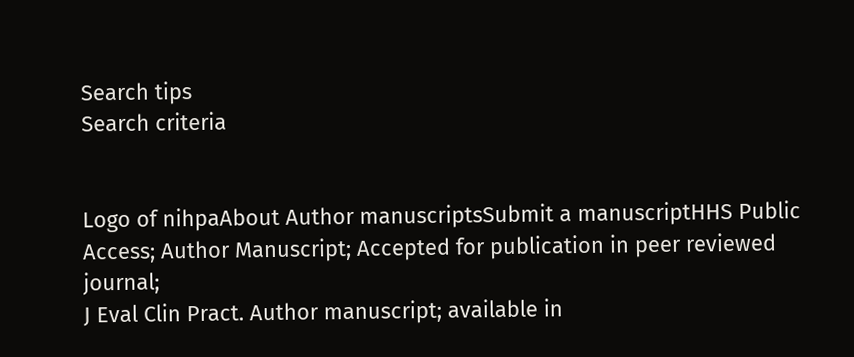Search tips
Search criteria


Logo of nihpaAbout Author manuscriptsSubmit a manuscriptHHS Public Access; Author Manuscript; Accepted for publication in peer reviewed journal;
J Eval Clin Pract. Author manuscript; available in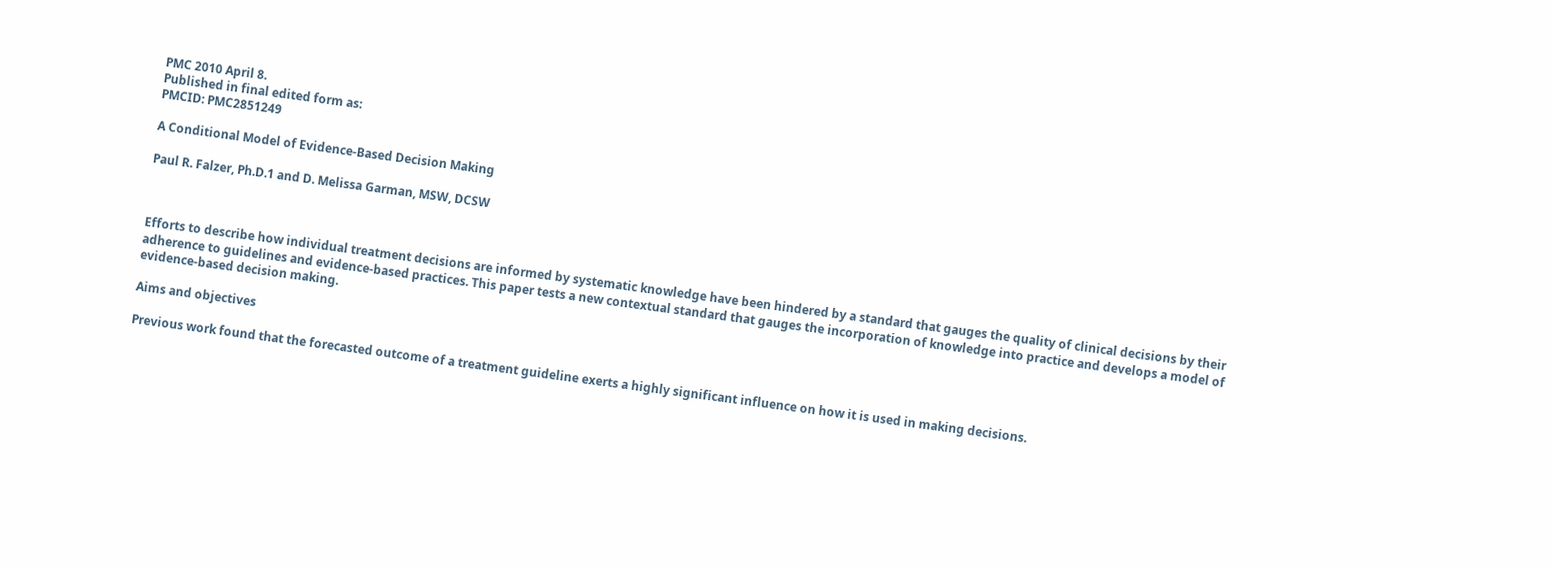PMC 2010 April 8.
Published in final edited form as:
PMCID: PMC2851249

A Conditional Model of Evidence-Based Decision Making

Paul R. Falzer, Ph.D.1 and D. Melissa Garman, MSW, DCSW



Efforts to describe how individual treatment decisions are informed by systematic knowledge have been hindered by a standard that gauges the quality of clinical decisions by their adherence to guidelines and evidence-based practices. This paper tests a new contextual standard that gauges the incorporation of knowledge into practice and develops a model of evidence-based decision making.

Aims and objectives

Previous work found that the forecasted outcome of a treatment guideline exerts a highly significant influence on how it is used in making decisions.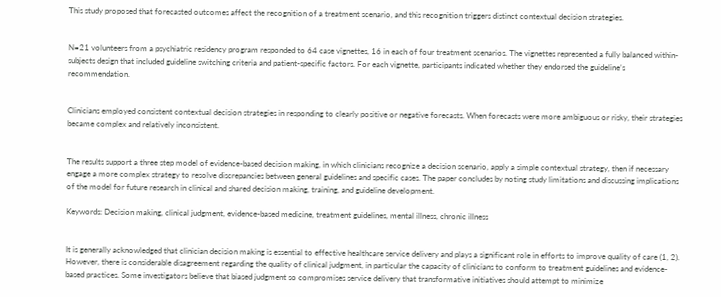This study proposed that forecasted outcomes affect the recognition of a treatment scenario, and this recognition triggers distinct contextual decision strategies.


N=21 volunteers from a psychiatric residency program responded to 64 case vignettes, 16 in each of four treatment scenarios. The vignettes represented a fully balanced within-subjects design that included guideline switching criteria and patient-specific factors. For each vignette, participants indicated whether they endorsed the guideline’s recommendation.


Clinicians employed consistent contextual decision strategies in responding to clearly positive or negative forecasts. When forecasts were more ambiguous or risky, their strategies became complex and relatively inconsistent.


The results support a three step model of evidence-based decision making, in which clinicians recognize a decision scenario, apply a simple contextual strategy, then if necessary engage a more complex strategy to resolve discrepancies between general guidelines and specific cases. The paper concludes by noting study limitations and discussing implications of the model for future research in clinical and shared decision making, training, and guideline development.

Keywords: Decision making, clinical judgment, evidence-based medicine, treatment guidelines, mental illness, chronic illness


It is generally acknowledged that clinician decision making is essential to effective healthcare service delivery and plays a significant role in efforts to improve quality of care (1, 2). However, there is considerable disagreement regarding the quality of clinical judgment, in particular the capacity of clinicians to conform to treatment guidelines and evidence-based practices. Some investigators believe that biased judgment so compromises service delivery that transformative initiatives should attempt to minimize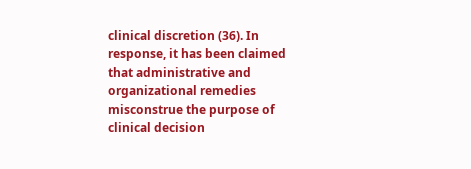clinical discretion (36). In response, it has been claimed that administrative and organizational remedies misconstrue the purpose of clinical decision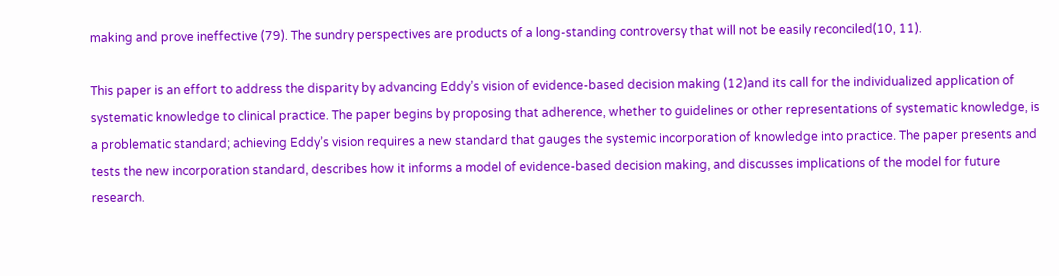making and prove ineffective (79). The sundry perspectives are products of a long-standing controversy that will not be easily reconciled(10, 11).

This paper is an effort to address the disparity by advancing Eddy’s vision of evidence-based decision making (12)and its call for the individualized application of systematic knowledge to clinical practice. The paper begins by proposing that adherence, whether to guidelines or other representations of systematic knowledge, is a problematic standard; achieving Eddy’s vision requires a new standard that gauges the systemic incorporation of knowledge into practice. The paper presents and tests the new incorporation standard, describes how it informs a model of evidence-based decision making, and discusses implications of the model for future research.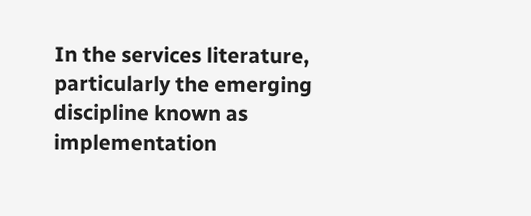In the services literature, particularly the emerging discipline known as implementation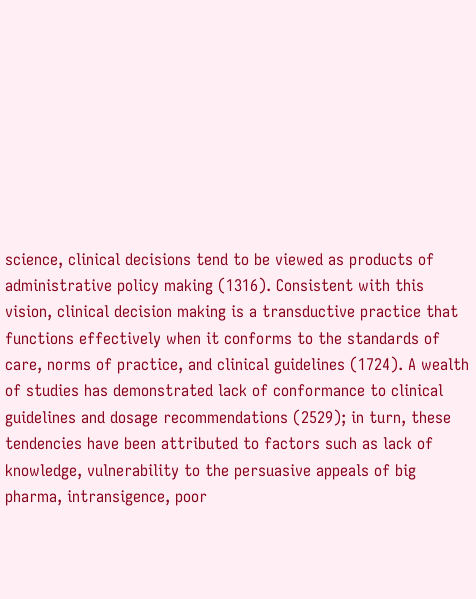science, clinical decisions tend to be viewed as products of administrative policy making (1316). Consistent with this vision, clinical decision making is a transductive practice that functions effectively when it conforms to the standards of care, norms of practice, and clinical guidelines (1724). A wealth of studies has demonstrated lack of conformance to clinical guidelines and dosage recommendations (2529); in turn, these tendencies have been attributed to factors such as lack of knowledge, vulnerability to the persuasive appeals of big pharma, intransigence, poor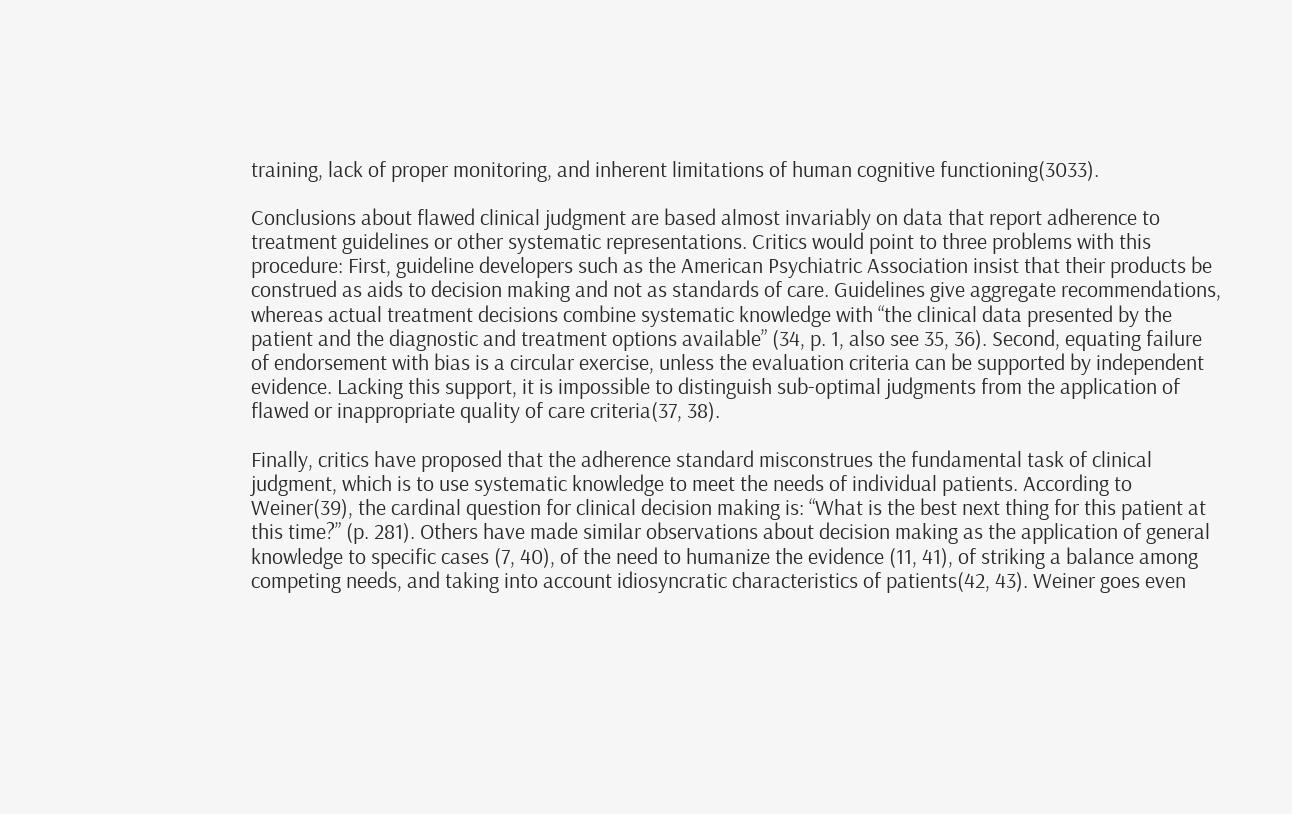training, lack of proper monitoring, and inherent limitations of human cognitive functioning(3033).

Conclusions about flawed clinical judgment are based almost invariably on data that report adherence to treatment guidelines or other systematic representations. Critics would point to three problems with this procedure: First, guideline developers such as the American Psychiatric Association insist that their products be construed as aids to decision making and not as standards of care. Guidelines give aggregate recommendations, whereas actual treatment decisions combine systematic knowledge with “the clinical data presented by the patient and the diagnostic and treatment options available” (34, p. 1, also see 35, 36). Second, equating failure of endorsement with bias is a circular exercise, unless the evaluation criteria can be supported by independent evidence. Lacking this support, it is impossible to distinguish sub-optimal judgments from the application of flawed or inappropriate quality of care criteria(37, 38).

Finally, critics have proposed that the adherence standard misconstrues the fundamental task of clinical judgment, which is to use systematic knowledge to meet the needs of individual patients. According to Weiner(39), the cardinal question for clinical decision making is: “What is the best next thing for this patient at this time?” (p. 281). Others have made similar observations about decision making as the application of general knowledge to specific cases (7, 40), of the need to humanize the evidence (11, 41), of striking a balance among competing needs, and taking into account idiosyncratic characteristics of patients(42, 43). Weiner goes even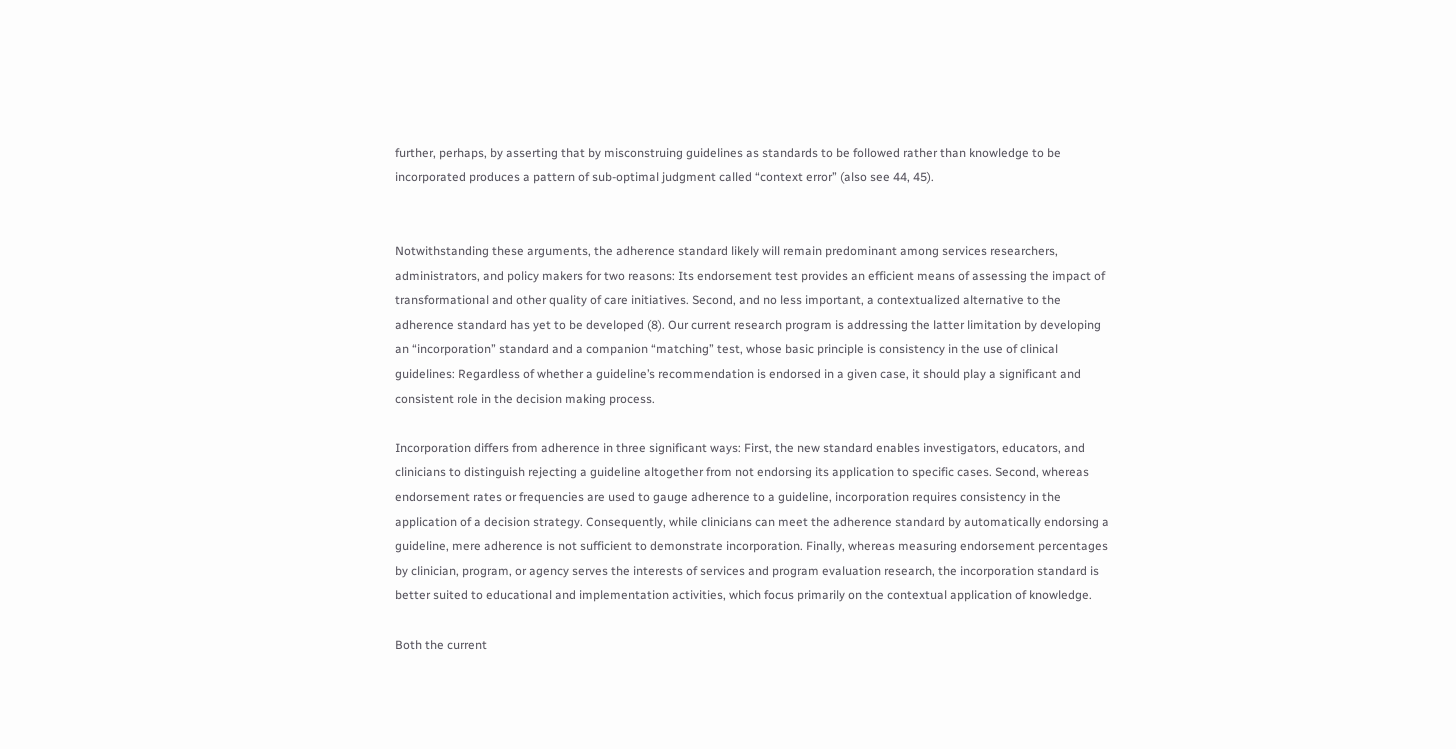further, perhaps, by asserting that by misconstruing guidelines as standards to be followed rather than knowledge to be incorporated produces a pattern of sub-optimal judgment called “context error” (also see 44, 45).


Notwithstanding these arguments, the adherence standard likely will remain predominant among services researchers, administrators, and policy makers for two reasons: Its endorsement test provides an efficient means of assessing the impact of transformational and other quality of care initiatives. Second, and no less important, a contextualized alternative to the adherence standard has yet to be developed (8). Our current research program is addressing the latter limitation by developing an “incorporation” standard and a companion “matching” test, whose basic principle is consistency in the use of clinical guidelines: Regardless of whether a guideline’s recommendation is endorsed in a given case, it should play a significant and consistent role in the decision making process.

Incorporation differs from adherence in three significant ways: First, the new standard enables investigators, educators, and clinicians to distinguish rejecting a guideline altogether from not endorsing its application to specific cases. Second, whereas endorsement rates or frequencies are used to gauge adherence to a guideline, incorporation requires consistency in the application of a decision strategy. Consequently, while clinicians can meet the adherence standard by automatically endorsing a guideline, mere adherence is not sufficient to demonstrate incorporation. Finally, whereas measuring endorsement percentages by clinician, program, or agency serves the interests of services and program evaluation research, the incorporation standard is better suited to educational and implementation activities, which focus primarily on the contextual application of knowledge.

Both the current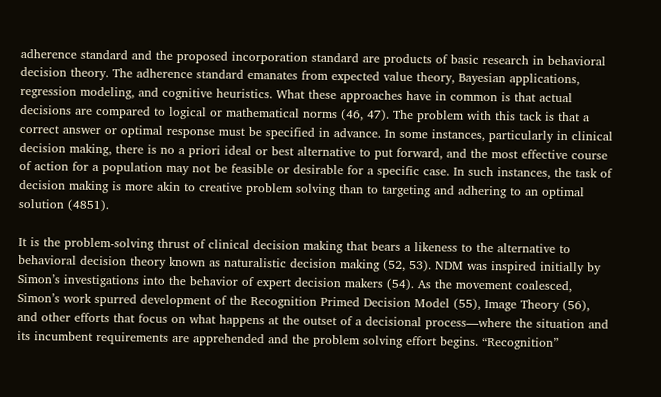adherence standard and the proposed incorporation standard are products of basic research in behavioral decision theory. The adherence standard emanates from expected value theory, Bayesian applications, regression modeling, and cognitive heuristics. What these approaches have in common is that actual decisions are compared to logical or mathematical norms (46, 47). The problem with this tack is that a correct answer or optimal response must be specified in advance. In some instances, particularly in clinical decision making, there is no a priori ideal or best alternative to put forward, and the most effective course of action for a population may not be feasible or desirable for a specific case. In such instances, the task of decision making is more akin to creative problem solving than to targeting and adhering to an optimal solution (4851).

It is the problem-solving thrust of clinical decision making that bears a likeness to the alternative to behavioral decision theory known as naturalistic decision making (52, 53). NDM was inspired initially by Simon’s investigations into the behavior of expert decision makers (54). As the movement coalesced, Simon’s work spurred development of the Recognition Primed Decision Model (55), Image Theory (56), and other efforts that focus on what happens at the outset of a decisional process—where the situation and its incumbent requirements are apprehended and the problem solving effort begins. “Recognition”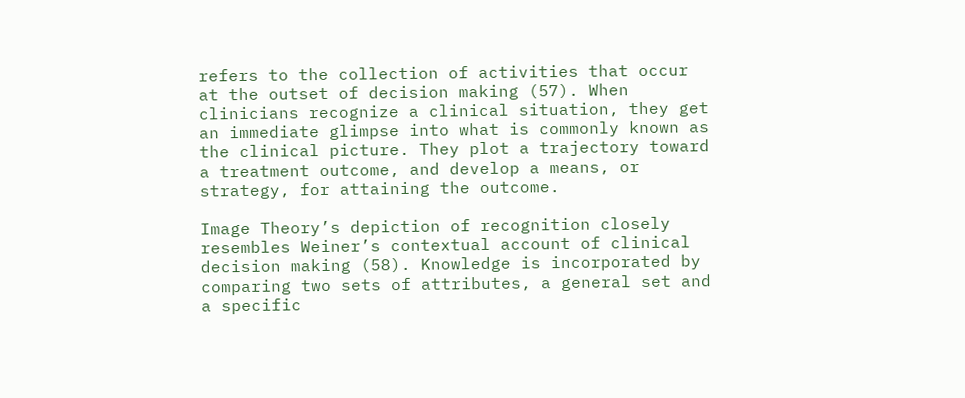refers to the collection of activities that occur at the outset of decision making (57). When clinicians recognize a clinical situation, they get an immediate glimpse into what is commonly known as the clinical picture. They plot a trajectory toward a treatment outcome, and develop a means, or strategy, for attaining the outcome.

Image Theory’s depiction of recognition closely resembles Weiner’s contextual account of clinical decision making (58). Knowledge is incorporated by comparing two sets of attributes, a general set and a specific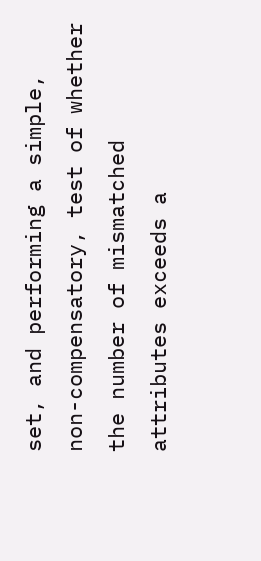set, and performing a simple, non-compensatory, test of whether the number of mismatched attributes exceeds a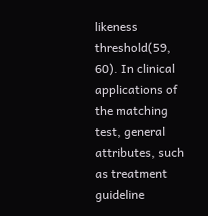likeness threshold(59, 60). In clinical applications of the matching test, general attributes, such as treatment guideline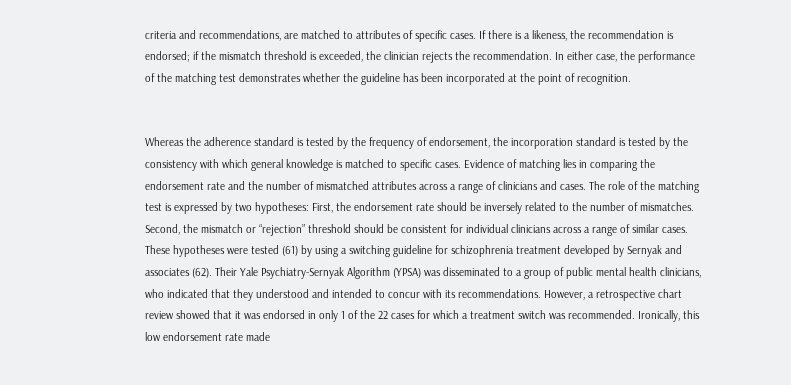criteria and recommendations, are matched to attributes of specific cases. If there is a likeness, the recommendation is endorsed; if the mismatch threshold is exceeded, the clinician rejects the recommendation. In either case, the performance of the matching test demonstrates whether the guideline has been incorporated at the point of recognition.


Whereas the adherence standard is tested by the frequency of endorsement, the incorporation standard is tested by the consistency with which general knowledge is matched to specific cases. Evidence of matching lies in comparing the endorsement rate and the number of mismatched attributes across a range of clinicians and cases. The role of the matching test is expressed by two hypotheses: First, the endorsement rate should be inversely related to the number of mismatches. Second, the mismatch or “rejection” threshold should be consistent for individual clinicians across a range of similar cases. These hypotheses were tested (61) by using a switching guideline for schizophrenia treatment developed by Sernyak and associates (62). Their Yale Psychiatry-Sernyak Algorithm (YPSA) was disseminated to a group of public mental health clinicians, who indicated that they understood and intended to concur with its recommendations. However, a retrospective chart review showed that it was endorsed in only 1 of the 22 cases for which a treatment switch was recommended. Ironically, this low endorsement rate made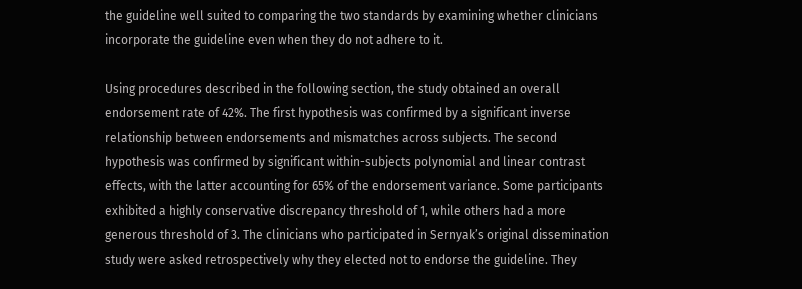the guideline well suited to comparing the two standards by examining whether clinicians incorporate the guideline even when they do not adhere to it.

Using procedures described in the following section, the study obtained an overall endorsement rate of 42%. The first hypothesis was confirmed by a significant inverse relationship between endorsements and mismatches across subjects. The second hypothesis was confirmed by significant within-subjects polynomial and linear contrast effects, with the latter accounting for 65% of the endorsement variance. Some participants exhibited a highly conservative discrepancy threshold of 1, while others had a more generous threshold of 3. The clinicians who participated in Sernyak’s original dissemination study were asked retrospectively why they elected not to endorse the guideline. They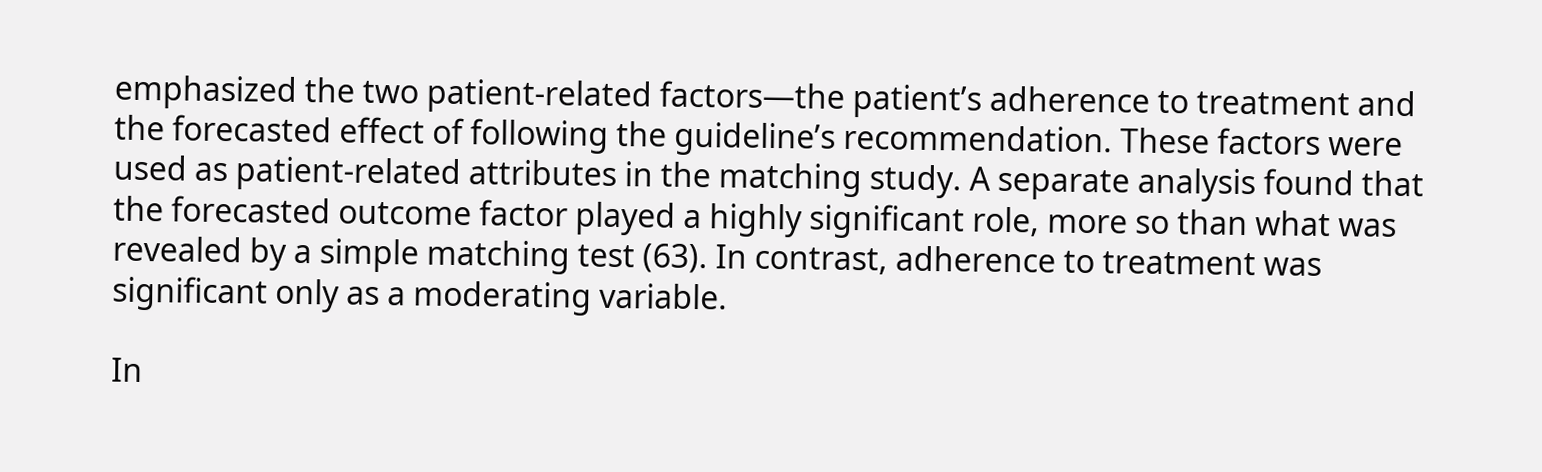emphasized the two patient-related factors—the patient’s adherence to treatment and the forecasted effect of following the guideline’s recommendation. These factors were used as patient-related attributes in the matching study. A separate analysis found that the forecasted outcome factor played a highly significant role, more so than what was revealed by a simple matching test (63). In contrast, adherence to treatment was significant only as a moderating variable.

In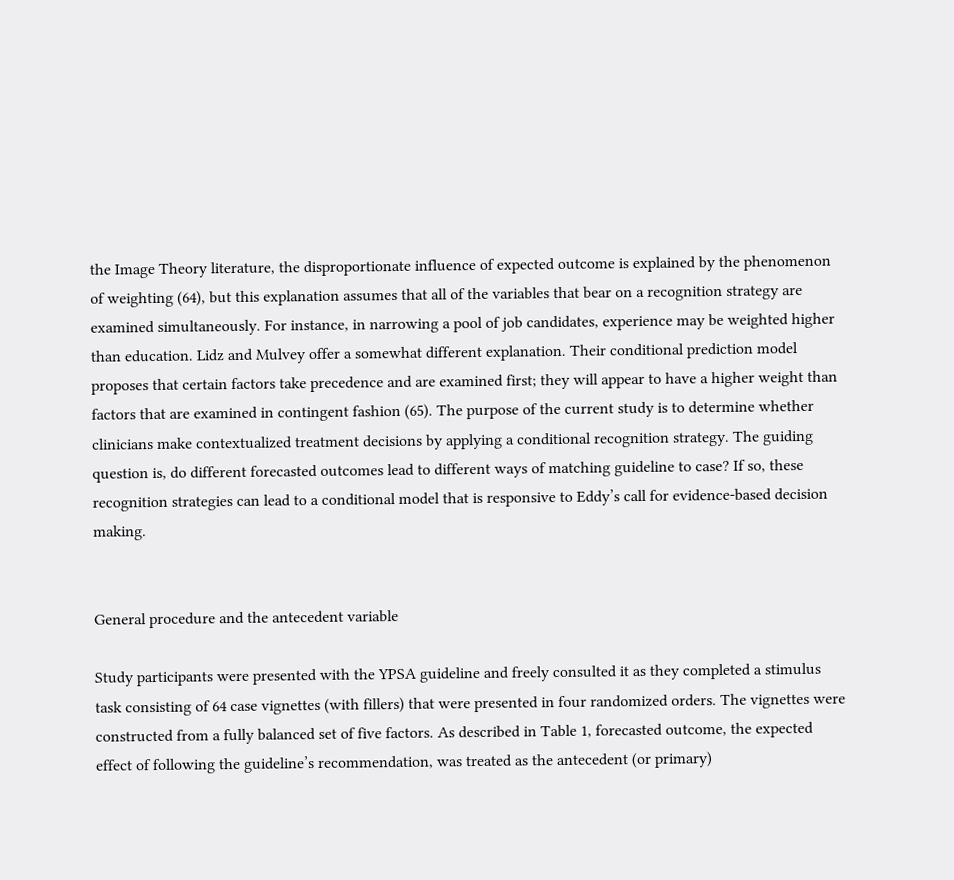the Image Theory literature, the disproportionate influence of expected outcome is explained by the phenomenon of weighting (64), but this explanation assumes that all of the variables that bear on a recognition strategy are examined simultaneously. For instance, in narrowing a pool of job candidates, experience may be weighted higher than education. Lidz and Mulvey offer a somewhat different explanation. Their conditional prediction model proposes that certain factors take precedence and are examined first; they will appear to have a higher weight than factors that are examined in contingent fashion (65). The purpose of the current study is to determine whether clinicians make contextualized treatment decisions by applying a conditional recognition strategy. The guiding question is, do different forecasted outcomes lead to different ways of matching guideline to case? If so, these recognition strategies can lead to a conditional model that is responsive to Eddy’s call for evidence-based decision making.


General procedure and the antecedent variable

Study participants were presented with the YPSA guideline and freely consulted it as they completed a stimulus task consisting of 64 case vignettes (with fillers) that were presented in four randomized orders. The vignettes were constructed from a fully balanced set of five factors. As described in Table 1, forecasted outcome, the expected effect of following the guideline’s recommendation, was treated as the antecedent (or primary)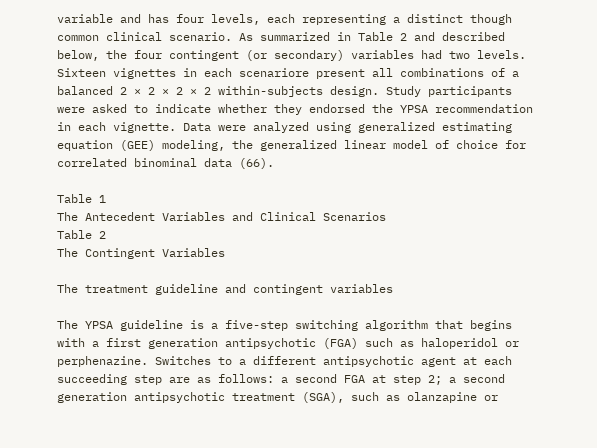variable and has four levels, each representing a distinct though common clinical scenario. As summarized in Table 2 and described below, the four contingent (or secondary) variables had two levels. Sixteen vignettes in each scenariore present all combinations of a balanced 2 × 2 × 2 × 2 within-subjects design. Study participants were asked to indicate whether they endorsed the YPSA recommendation in each vignette. Data were analyzed using generalized estimating equation (GEE) modeling, the generalized linear model of choice for correlated binominal data (66).

Table 1
The Antecedent Variables and Clinical Scenarios
Table 2
The Contingent Variables

The treatment guideline and contingent variables

The YPSA guideline is a five-step switching algorithm that begins with a first generation antipsychotic (FGA) such as haloperidol or perphenazine. Switches to a different antipsychotic agent at each succeeding step are as follows: a second FGA at step 2; a second generation antipsychotic treatment (SGA), such as olanzapine or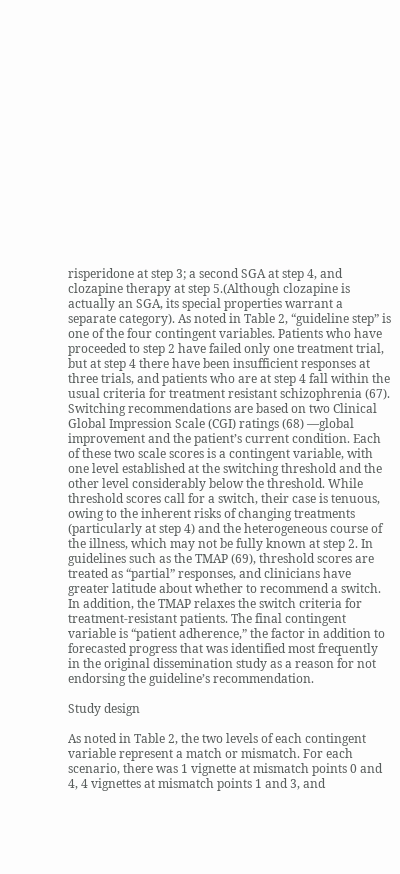risperidone at step 3; a second SGA at step 4, and clozapine therapy at step 5.(Although clozapine is actually an SGA, its special properties warrant a separate category). As noted in Table 2, “guideline step” is one of the four contingent variables. Patients who have proceeded to step 2 have failed only one treatment trial, but at step 4 there have been insufficient responses at three trials, and patients who are at step 4 fall within the usual criteria for treatment resistant schizophrenia (67). Switching recommendations are based on two Clinical Global Impression Scale (CGI) ratings (68) —global improvement and the patient’s current condition. Each of these two scale scores is a contingent variable, with one level established at the switching threshold and the other level considerably below the threshold. While threshold scores call for a switch, their case is tenuous, owing to the inherent risks of changing treatments (particularly at step 4) and the heterogeneous course of the illness, which may not be fully known at step 2. In guidelines such as the TMAP (69), threshold scores are treated as “partial” responses, and clinicians have greater latitude about whether to recommend a switch. In addition, the TMAP relaxes the switch criteria for treatment-resistant patients. The final contingent variable is “patient adherence,” the factor in addition to forecasted progress that was identified most frequently in the original dissemination study as a reason for not endorsing the guideline’s recommendation.

Study design

As noted in Table 2, the two levels of each contingent variable represent a match or mismatch. For each scenario, there was 1 vignette at mismatch points 0 and 4, 4 vignettes at mismatch points 1 and 3, and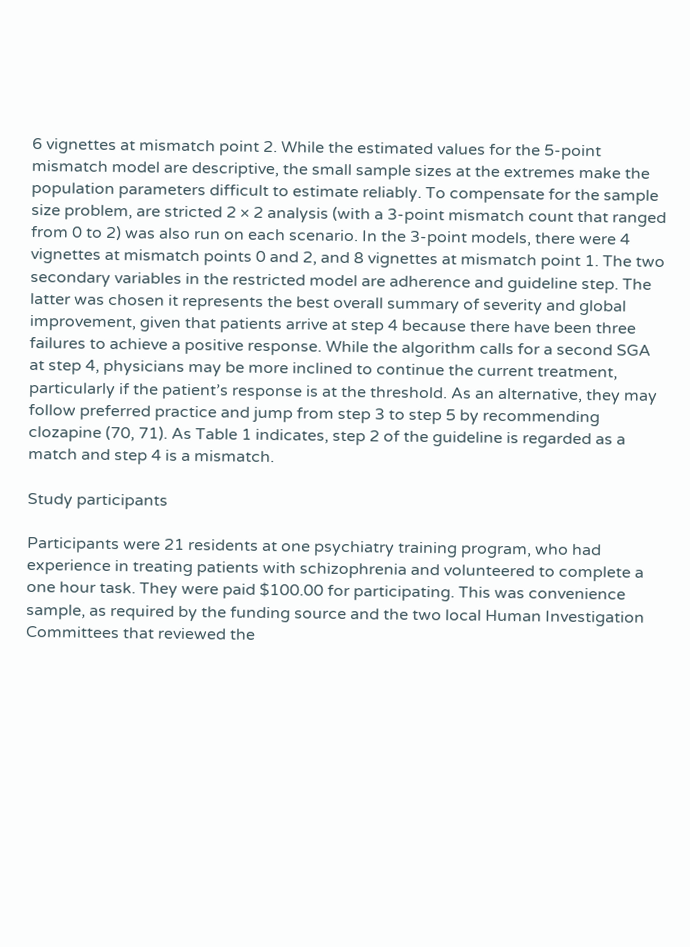6 vignettes at mismatch point 2. While the estimated values for the 5-point mismatch model are descriptive, the small sample sizes at the extremes make the population parameters difficult to estimate reliably. To compensate for the sample size problem, are stricted 2 × 2 analysis (with a 3-point mismatch count that ranged from 0 to 2) was also run on each scenario. In the 3-point models, there were 4 vignettes at mismatch points 0 and 2, and 8 vignettes at mismatch point 1. The two secondary variables in the restricted model are adherence and guideline step. The latter was chosen it represents the best overall summary of severity and global improvement, given that patients arrive at step 4 because there have been three failures to achieve a positive response. While the algorithm calls for a second SGA at step 4, physicians may be more inclined to continue the current treatment, particularly if the patient’s response is at the threshold. As an alternative, they may follow preferred practice and jump from step 3 to step 5 by recommending clozapine (70, 71). As Table 1 indicates, step 2 of the guideline is regarded as a match and step 4 is a mismatch.

Study participants

Participants were 21 residents at one psychiatry training program, who had experience in treating patients with schizophrenia and volunteered to complete a one hour task. They were paid $100.00 for participating. This was convenience sample, as required by the funding source and the two local Human Investigation Committees that reviewed the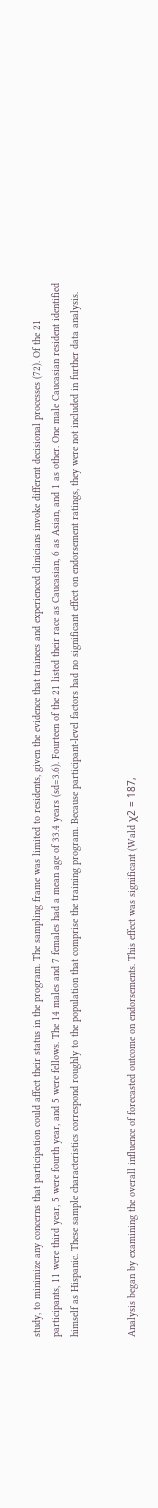study, to minimize any concerns that participation could affect their status in the program. The sampling frame was limited to residents, given the evidence that trainees and experienced clinicians invoke different decisional processes (72). Of the 21 participants, 11 were third year, 5 were fourth year, and 5 were fellows. The 14 males and 7 females had a mean age of 33.4 years (sd=3.6). Fourteen of the 21 listed their race as Caucasian, 6 as Asian, and 1 as other. One male Caucasian resident identified himself as Hispanic. These sample characteristics correspond roughly to the population that comprise the training program. Because participant-level factors had no significant effect on endorsement ratings, they were not included in further data analysis.


Analysis began by examining the overall influence of forecasted outcome on endorsements. This effect was significant (Wald χ2 = 187,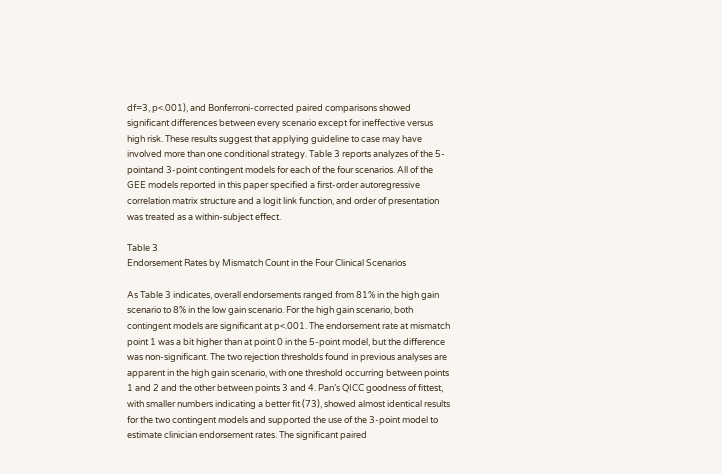df=3, p<.001), and Bonferroni-corrected paired comparisons showed significant differences between every scenario except for ineffective versus high risk. These results suggest that applying guideline to case may have involved more than one conditional strategy. Table 3 reports analyzes of the 5-pointand 3-point contingent models for each of the four scenarios. All of the GEE models reported in this paper specified a first-order autoregressive correlation matrix structure and a logit link function, and order of presentation was treated as a within-subject effect.

Table 3
Endorsement Rates by Mismatch Count in the Four Clinical Scenarios

As Table 3 indicates, overall endorsements ranged from 81% in the high gain scenario to 8% in the low gain scenario. For the high gain scenario, both contingent models are significant at p<.001. The endorsement rate at mismatch point 1 was a bit higher than at point 0 in the 5-point model, but the difference was non-significant. The two rejection thresholds found in previous analyses are apparent in the high gain scenario, with one threshold occurring between points 1 and 2 and the other between points 3 and 4. Pan’s QICC goodness of fittest, with smaller numbers indicating a better fit (73), showed almost identical results for the two contingent models and supported the use of the 3-point model to estimate clinician endorsement rates. The significant paired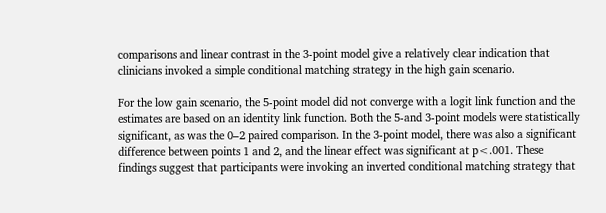comparisons and linear contrast in the 3-point model give a relatively clear indication that clinicians invoked a simple conditional matching strategy in the high gain scenario.

For the low gain scenario, the 5-point model did not converge with a logit link function and the estimates are based on an identity link function. Both the 5-and 3-point models were statistically significant, as was the 0–2 paired comparison. In the 3-point model, there was also a significant difference between points 1 and 2, and the linear effect was significant at p<.001. These findings suggest that participants were invoking an inverted conditional matching strategy that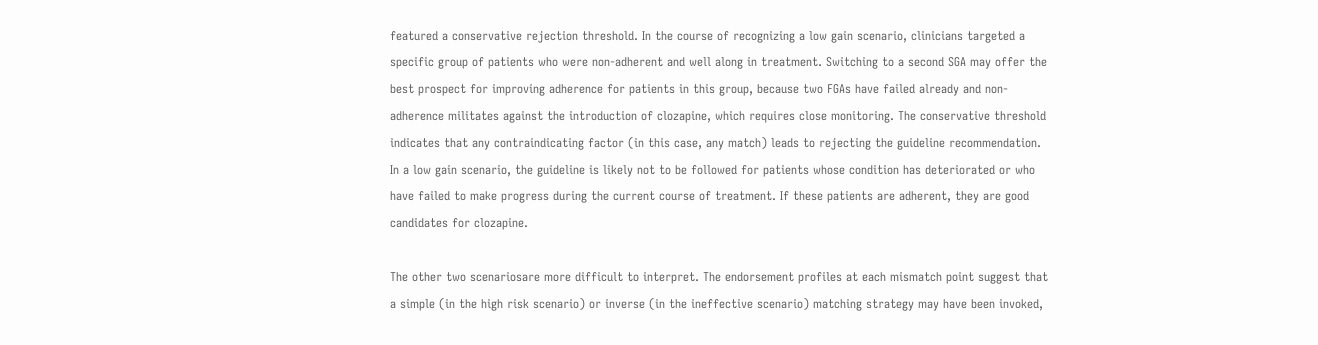featured a conservative rejection threshold. In the course of recognizing a low gain scenario, clinicians targeted a specific group of patients who were non-adherent and well along in treatment. Switching to a second SGA may offer the best prospect for improving adherence for patients in this group, because two FGAs have failed already and non-adherence militates against the introduction of clozapine, which requires close monitoring. The conservative threshold indicates that any contraindicating factor (in this case, any match) leads to rejecting the guideline recommendation. In a low gain scenario, the guideline is likely not to be followed for patients whose condition has deteriorated or who have failed to make progress during the current course of treatment. If these patients are adherent, they are good candidates for clozapine.

The other two scenariosare more difficult to interpret. The endorsement profiles at each mismatch point suggest that a simple (in the high risk scenario) or inverse (in the ineffective scenario) matching strategy may have been invoked,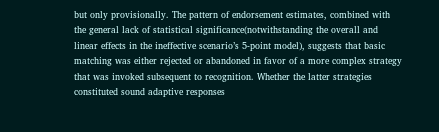but only provisionally. The pattern of endorsement estimates, combined with the general lack of statistical significance(notwithstanding the overall and linear effects in the ineffective scenario’s 5-point model), suggests that basic matching was either rejected or abandoned in favor of a more complex strategy that was invoked subsequent to recognition. Whether the latter strategies constituted sound adaptive responses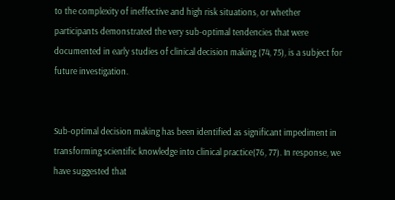to the complexity of ineffective and high risk situations, or whether participants demonstrated the very sub-optimal tendencies that were documented in early studies of clinical decision making (74, 75), is a subject for future investigation.


Sub-optimal decision making has been identified as significant impediment in transforming scientific knowledge into clinical practice(76, 77). In response, we have suggested that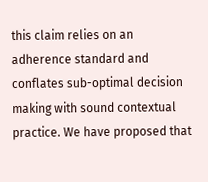this claim relies on an adherence standard and conflates sub-optimal decision making with sound contextual practice. We have proposed that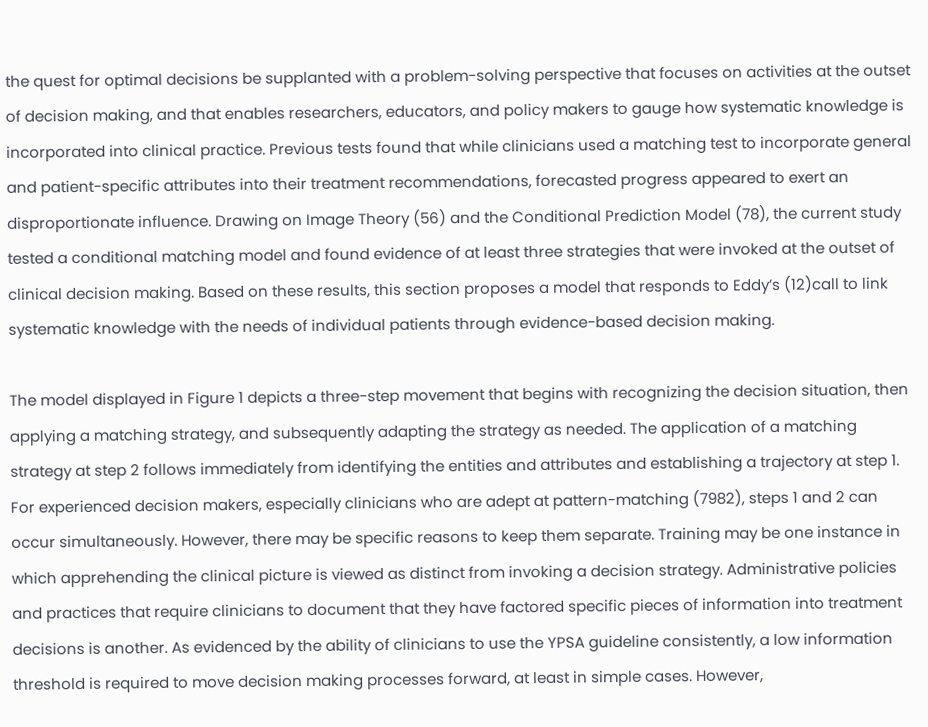the quest for optimal decisions be supplanted with a problem-solving perspective that focuses on activities at the outset of decision making, and that enables researchers, educators, and policy makers to gauge how systematic knowledge is incorporated into clinical practice. Previous tests found that while clinicians used a matching test to incorporate general and patient-specific attributes into their treatment recommendations, forecasted progress appeared to exert an disproportionate influence. Drawing on Image Theory (56) and the Conditional Prediction Model (78), the current study tested a conditional matching model and found evidence of at least three strategies that were invoked at the outset of clinical decision making. Based on these results, this section proposes a model that responds to Eddy’s (12)call to link systematic knowledge with the needs of individual patients through evidence-based decision making.

The model displayed in Figure 1 depicts a three-step movement that begins with recognizing the decision situation, then applying a matching strategy, and subsequently adapting the strategy as needed. The application of a matching strategy at step 2 follows immediately from identifying the entities and attributes and establishing a trajectory at step 1. For experienced decision makers, especially clinicians who are adept at pattern-matching (7982), steps 1 and 2 can occur simultaneously. However, there may be specific reasons to keep them separate. Training may be one instance in which apprehending the clinical picture is viewed as distinct from invoking a decision strategy. Administrative policies and practices that require clinicians to document that they have factored specific pieces of information into treatment decisions is another. As evidenced by the ability of clinicians to use the YPSA guideline consistently, a low information threshold is required to move decision making processes forward, at least in simple cases. However,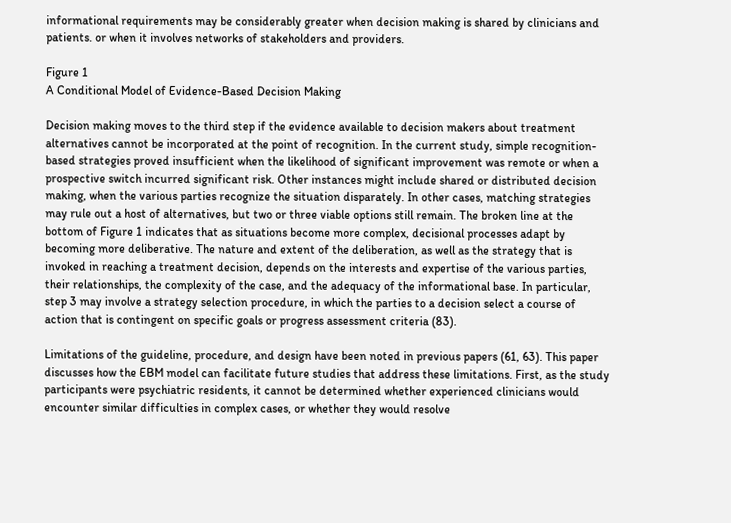informational requirements may be considerably greater when decision making is shared by clinicians and patients. or when it involves networks of stakeholders and providers.

Figure 1
A Conditional Model of Evidence-Based Decision Making

Decision making moves to the third step if the evidence available to decision makers about treatment alternatives cannot be incorporated at the point of recognition. In the current study, simple recognition-based strategies proved insufficient when the likelihood of significant improvement was remote or when a prospective switch incurred significant risk. Other instances might include shared or distributed decision making, when the various parties recognize the situation disparately. In other cases, matching strategies may rule out a host of alternatives, but two or three viable options still remain. The broken line at the bottom of Figure 1 indicates that as situations become more complex, decisional processes adapt by becoming more deliberative. The nature and extent of the deliberation, as well as the strategy that is invoked in reaching a treatment decision, depends on the interests and expertise of the various parties, their relationships, the complexity of the case, and the adequacy of the informational base. In particular, step 3 may involve a strategy selection procedure, in which the parties to a decision select a course of action that is contingent on specific goals or progress assessment criteria (83).

Limitations of the guideline, procedure, and design have been noted in previous papers (61, 63). This paper discusses how the EBM model can facilitate future studies that address these limitations. First, as the study participants were psychiatric residents, it cannot be determined whether experienced clinicians would encounter similar difficulties in complex cases, or whether they would resolve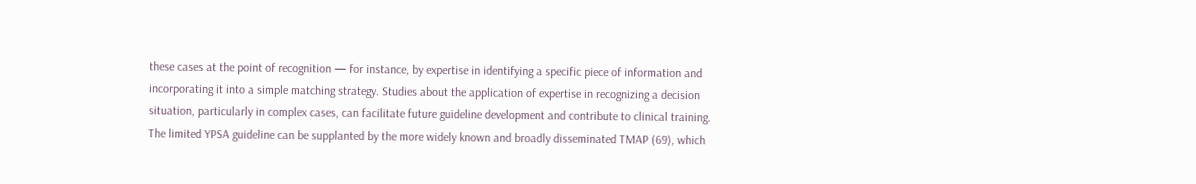these cases at the point of recognition — for instance, by expertise in identifying a specific piece of information and incorporating it into a simple matching strategy. Studies about the application of expertise in recognizing a decision situation, particularly in complex cases, can facilitate future guideline development and contribute to clinical training. The limited YPSA guideline can be supplanted by the more widely known and broadly disseminated TMAP (69), which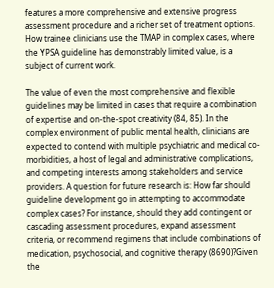features a more comprehensive and extensive progress assessment procedure and a richer set of treatment options. How trainee clinicians use the TMAP in complex cases, where the YPSA guideline has demonstrably limited value, is a subject of current work.

The value of even the most comprehensive and flexible guidelines may be limited in cases that require a combination of expertise and on-the-spot creativity (84, 85). In the complex environment of public mental health, clinicians are expected to contend with multiple psychiatric and medical co-morbidities, a host of legal and administrative complications, and competing interests among stakeholders and service providers. A question for future research is: How far should guideline development go in attempting to accommodate complex cases? For instance, should they add contingent or cascading assessment procedures, expand assessment criteria, or recommend regimens that include combinations of medication, psychosocial, and cognitive therapy (8690)?Given the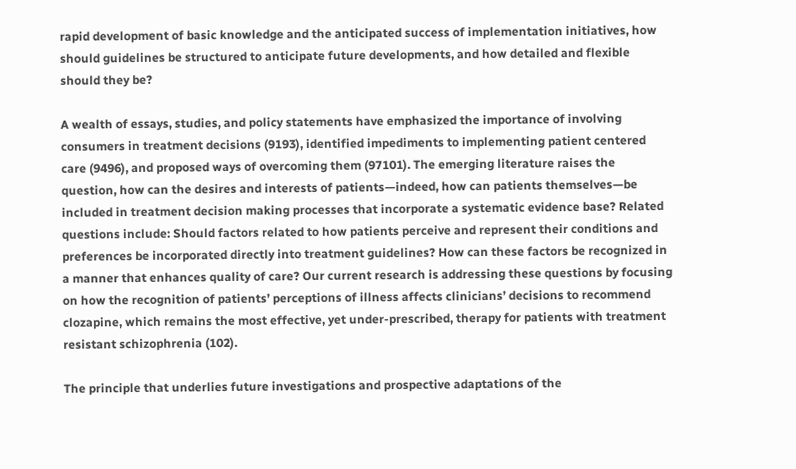rapid development of basic knowledge and the anticipated success of implementation initiatives, how should guidelines be structured to anticipate future developments, and how detailed and flexible should they be?

A wealth of essays, studies, and policy statements have emphasized the importance of involving consumers in treatment decisions (9193), identified impediments to implementing patient centered care (9496), and proposed ways of overcoming them (97101). The emerging literature raises the question, how can the desires and interests of patients—indeed, how can patients themselves—be included in treatment decision making processes that incorporate a systematic evidence base? Related questions include: Should factors related to how patients perceive and represent their conditions and preferences be incorporated directly into treatment guidelines? How can these factors be recognized in a manner that enhances quality of care? Our current research is addressing these questions by focusing on how the recognition of patients’ perceptions of illness affects clinicians’ decisions to recommend clozapine, which remains the most effective, yet under-prescribed, therapy for patients with treatment resistant schizophrenia (102).

The principle that underlies future investigations and prospective adaptations of the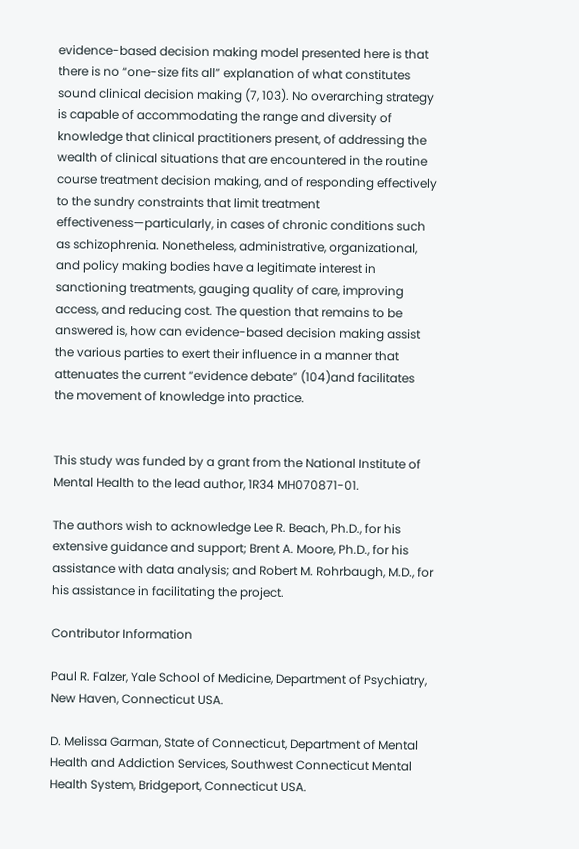evidence-based decision making model presented here is that there is no “one-size fits all” explanation of what constitutes sound clinical decision making (7, 103). No overarching strategy is capable of accommodating the range and diversity of knowledge that clinical practitioners present, of addressing the wealth of clinical situations that are encountered in the routine course treatment decision making, and of responding effectively to the sundry constraints that limit treatment effectiveness—particularly, in cases of chronic conditions such as schizophrenia. Nonetheless, administrative, organizational, and policy making bodies have a legitimate interest in sanctioning treatments, gauging quality of care, improving access, and reducing cost. The question that remains to be answered is, how can evidence-based decision making assist the various parties to exert their influence in a manner that attenuates the current “evidence debate” (104)and facilitates the movement of knowledge into practice.


This study was funded by a grant from the National Institute of Mental Health to the lead author, 1R34 MH070871-01.

The authors wish to acknowledge Lee R. Beach, Ph.D., for his extensive guidance and support; Brent A. Moore, Ph.D., for his assistance with data analysis; and Robert M. Rohrbaugh, M.D., for his assistance in facilitating the project.

Contributor Information

Paul R. Falzer, Yale School of Medicine, Department of Psychiatry, New Haven, Connecticut USA.

D. Melissa Garman, State of Connecticut, Department of Mental Health and Addiction Services, Southwest Connecticut Mental Health System, Bridgeport, Connecticut USA.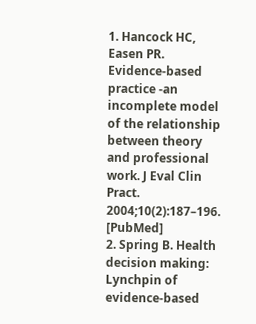1. Hancock HC, Easen PR. Evidence-based practice -an incomplete model of the relationship between theory and professional work. J Eval Clin Pract. 2004;10(2):187–196. [PubMed]
2. Spring B. Health decision making: Lynchpin of evidence-based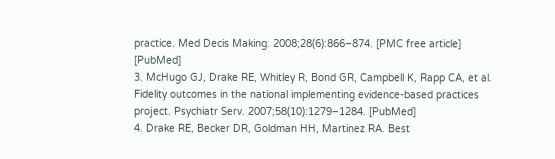practice. Med Decis Making. 2008;28(6):866–874. [PMC free article] [PubMed]
3. McHugo GJ, Drake RE, Whitley R, Bond GR, Campbell K, Rapp CA, et al. Fidelity outcomes in the national implementing evidence-based practices project. Psychiatr Serv. 2007;58(10):1279–1284. [PubMed]
4. Drake RE, Becker DR, Goldman HH, Martinez RA. Best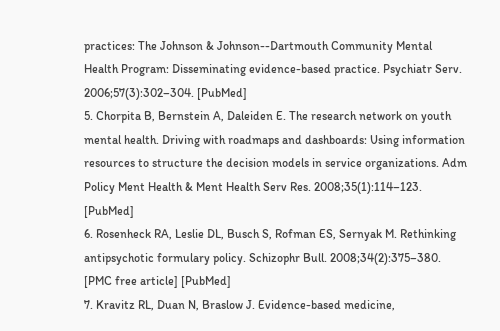practices: The Johnson & Johnson--Dartmouth Community Mental Health Program: Disseminating evidence-based practice. Psychiatr Serv. 2006;57(3):302–304. [PubMed]
5. Chorpita B, Bernstein A, Daleiden E. The research network on youth mental health. Driving with roadmaps and dashboards: Using information resources to structure the decision models in service organizations. Adm Policy Ment Health & Ment Health Serv Res. 2008;35(1):114–123. [PubMed]
6. Rosenheck RA, Leslie DL, Busch S, Rofman ES, Sernyak M. Rethinking antipsychotic formulary policy. Schizophr Bull. 2008;34(2):375–380. [PMC free article] [PubMed]
7. Kravitz RL, Duan N, Braslow J. Evidence-based medicine,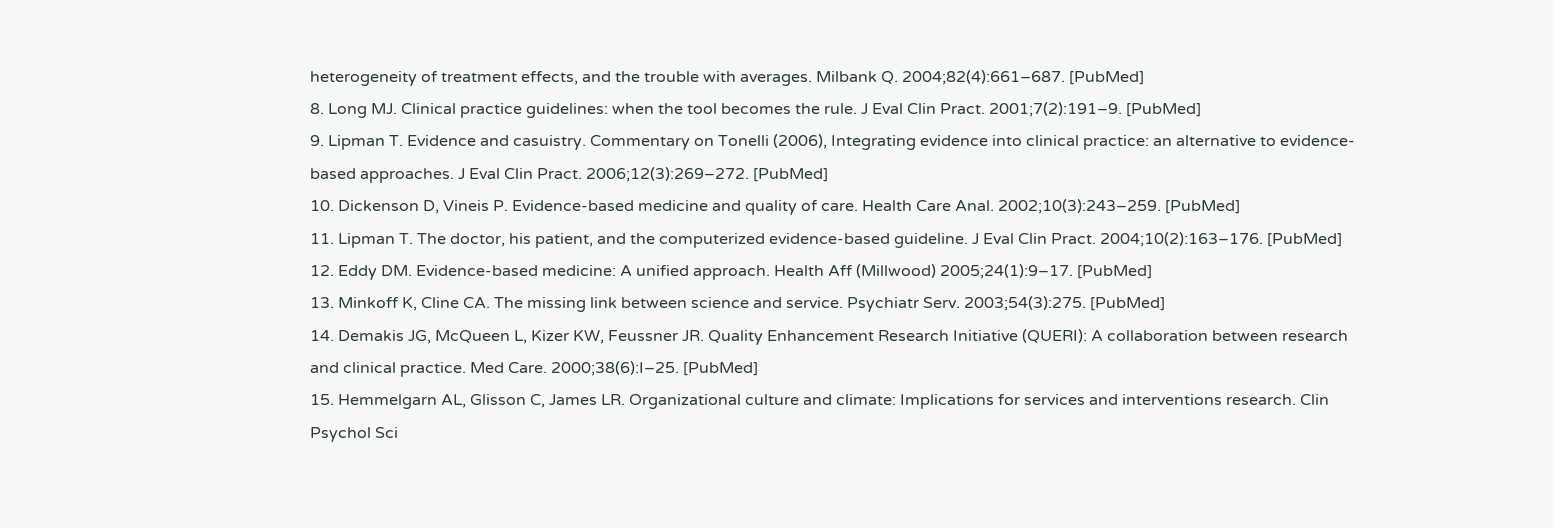heterogeneity of treatment effects, and the trouble with averages. Milbank Q. 2004;82(4):661–687. [PubMed]
8. Long MJ. Clinical practice guidelines: when the tool becomes the rule. J Eval Clin Pract. 2001;7(2):191–9. [PubMed]
9. Lipman T. Evidence and casuistry. Commentary on Tonelli (2006), Integrating evidence into clinical practice: an alternative to evidence-based approaches. J Eval Clin Pract. 2006;12(3):269–272. [PubMed]
10. Dickenson D, Vineis P. Evidence-based medicine and quality of care. Health Care Anal. 2002;10(3):243–259. [PubMed]
11. Lipman T. The doctor, his patient, and the computerized evidence-based guideline. J Eval Clin Pract. 2004;10(2):163–176. [PubMed]
12. Eddy DM. Evidence-based medicine: A unified approach. Health Aff (Millwood) 2005;24(1):9–17. [PubMed]
13. Minkoff K, Cline CA. The missing link between science and service. Psychiatr Serv. 2003;54(3):275. [PubMed]
14. Demakis JG, McQueen L, Kizer KW, Feussner JR. Quality Enhancement Research Initiative (QUERI): A collaboration between research and clinical practice. Med Care. 2000;38(6):I–25. [PubMed]
15. Hemmelgarn AL, Glisson C, James LR. Organizational culture and climate: Implications for services and interventions research. Clin Psychol Sci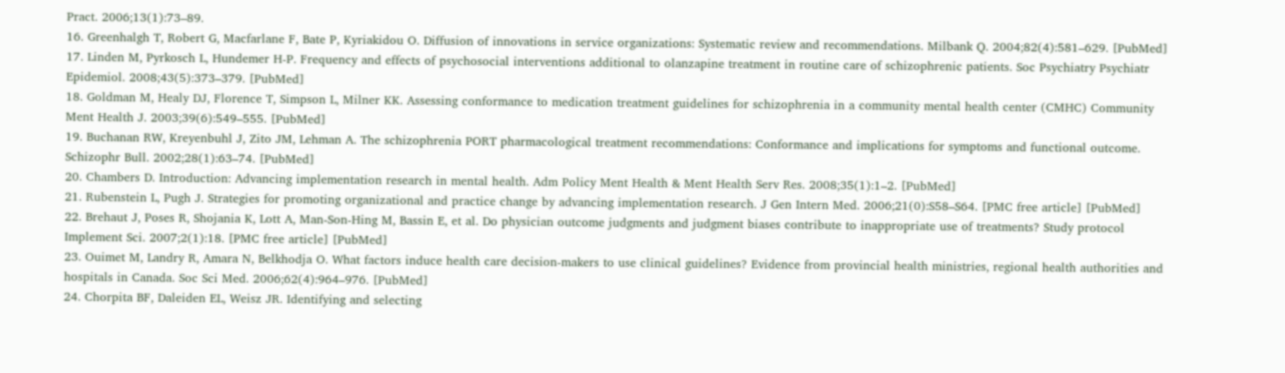Pract. 2006;13(1):73–89.
16. Greenhalgh T, Robert G, Macfarlane F, Bate P, Kyriakidou O. Diffusion of innovations in service organizations: Systematic review and recommendations. Milbank Q. 2004;82(4):581–629. [PubMed]
17. Linden M, Pyrkosch L, Hundemer H-P. Frequency and effects of psychosocial interventions additional to olanzapine treatment in routine care of schizophrenic patients. Soc Psychiatry Psychiatr Epidemiol. 2008;43(5):373–379. [PubMed]
18. Goldman M, Healy DJ, Florence T, Simpson L, Milner KK. Assessing conformance to medication treatment guidelines for schizophrenia in a community mental health center (CMHC) Community Ment Health J. 2003;39(6):549–555. [PubMed]
19. Buchanan RW, Kreyenbuhl J, Zito JM, Lehman A. The schizophrenia PORT pharmacological treatment recommendations: Conformance and implications for symptoms and functional outcome. Schizophr Bull. 2002;28(1):63–74. [PubMed]
20. Chambers D. Introduction: Advancing implementation research in mental health. Adm Policy Ment Health & Ment Health Serv Res. 2008;35(1):1–2. [PubMed]
21. Rubenstein L, Pugh J. Strategies for promoting organizational and practice change by advancing implementation research. J Gen Intern Med. 2006;21(0):S58–S64. [PMC free article] [PubMed]
22. Brehaut J, Poses R, Shojania K, Lott A, Man-Son-Hing M, Bassin E, et al. Do physician outcome judgments and judgment biases contribute to inappropriate use of treatments? Study protocol Implement Sci. 2007;2(1):18. [PMC free article] [PubMed]
23. Ouimet M, Landry R, Amara N, Belkhodja O. What factors induce health care decision-makers to use clinical guidelines? Evidence from provincial health ministries, regional health authorities and hospitals in Canada. Soc Sci Med. 2006;62(4):964–976. [PubMed]
24. Chorpita BF, Daleiden EL, Weisz JR. Identifying and selecting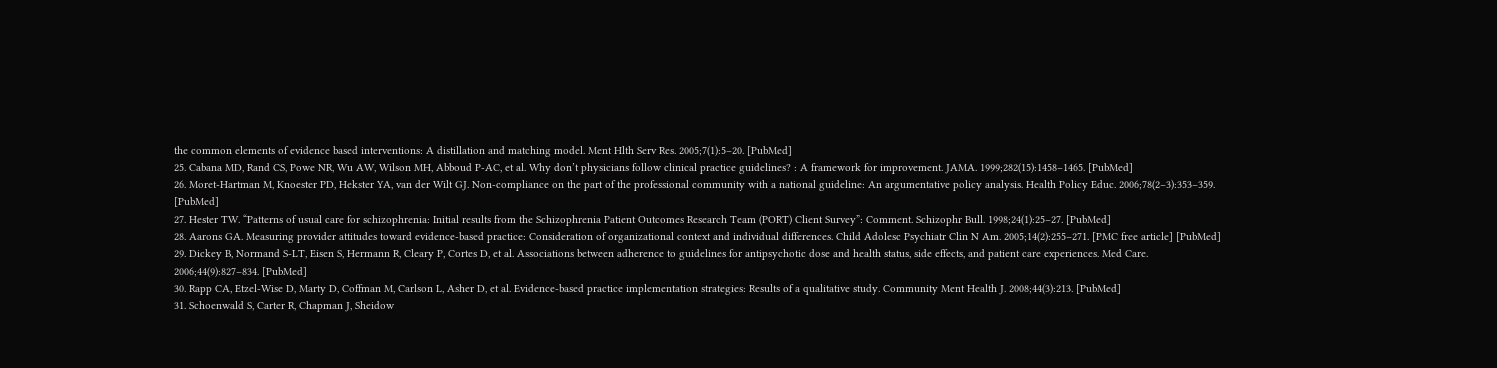the common elements of evidence based interventions: A distillation and matching model. Ment Hlth Serv Res. 2005;7(1):5–20. [PubMed]
25. Cabana MD, Rand CS, Powe NR, Wu AW, Wilson MH, Abboud P-AC, et al. Why don’t physicians follow clinical practice guidelines? : A framework for improvement. JAMA. 1999;282(15):1458–1465. [PubMed]
26. Moret-Hartman M, Knoester PD, Hekster YA, van der Wilt GJ. Non-compliance on the part of the professional community with a national guideline: An argumentative policy analysis. Health Policy Educ. 2006;78(2–3):353–359. [PubMed]
27. Hester TW. “Patterns of usual care for schizophrenia: Initial results from the Schizophrenia Patient Outcomes Research Team (PORT) Client Survey”: Comment. Schizophr Bull. 1998;24(1):25–27. [PubMed]
28. Aarons GA. Measuring provider attitudes toward evidence-based practice: Consideration of organizational context and individual differences. Child Adolesc Psychiatr Clin N Am. 2005;14(2):255–271. [PMC free article] [PubMed]
29. Dickey B, Normand S-LT, Eisen S, Hermann R, Cleary P, Cortes D, et al. Associations between adherence to guidelines for antipsychotic dose and health status, side effects, and patient care experiences. Med Care. 2006;44(9):827–834. [PubMed]
30. Rapp CA, Etzel-Wise D, Marty D, Coffman M, Carlson L, Asher D, et al. Evidence-based practice implementation strategies: Results of a qualitative study. Community Ment Health J. 2008;44(3):213. [PubMed]
31. Schoenwald S, Carter R, Chapman J, Sheidow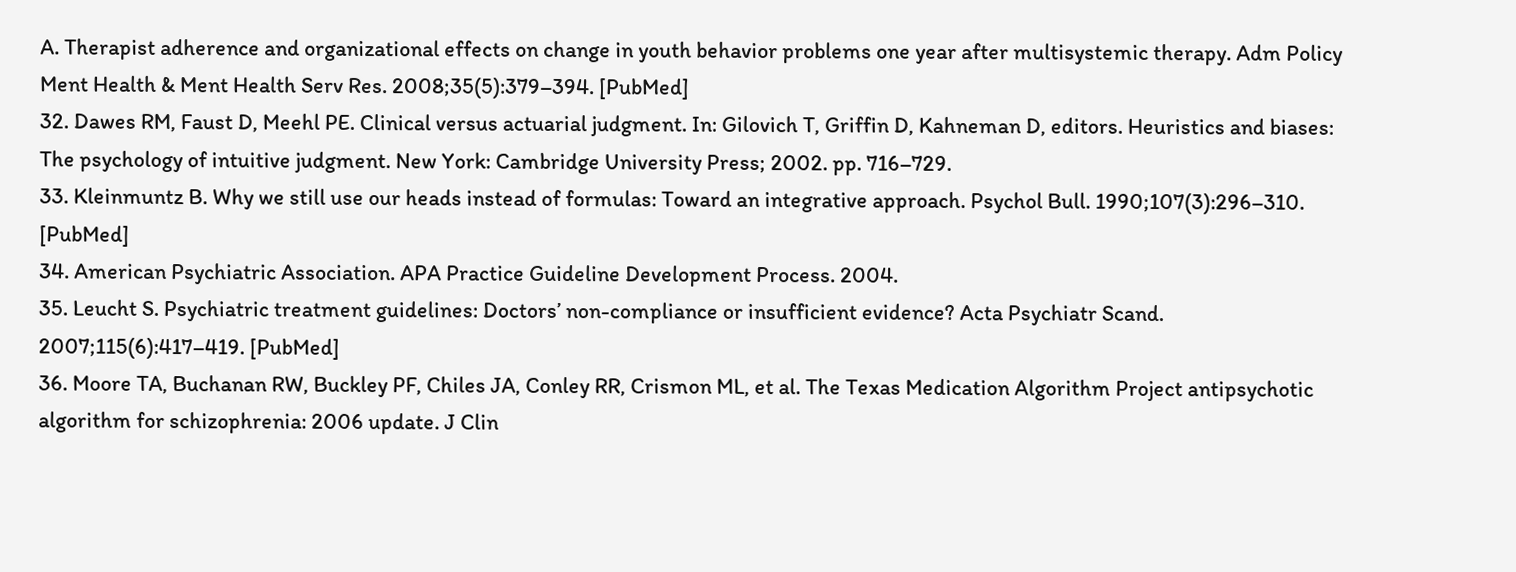A. Therapist adherence and organizational effects on change in youth behavior problems one year after multisystemic therapy. Adm Policy Ment Health & Ment Health Serv Res. 2008;35(5):379–394. [PubMed]
32. Dawes RM, Faust D, Meehl PE. Clinical versus actuarial judgment. In: Gilovich T, Griffin D, Kahneman D, editors. Heuristics and biases: The psychology of intuitive judgment. New York: Cambridge University Press; 2002. pp. 716–729.
33. Kleinmuntz B. Why we still use our heads instead of formulas: Toward an integrative approach. Psychol Bull. 1990;107(3):296–310. [PubMed]
34. American Psychiatric Association. APA Practice Guideline Development Process. 2004.
35. Leucht S. Psychiatric treatment guidelines: Doctors’ non-compliance or insufficient evidence? Acta Psychiatr Scand. 2007;115(6):417–419. [PubMed]
36. Moore TA, Buchanan RW, Buckley PF, Chiles JA, Conley RR, Crismon ML, et al. The Texas Medication Algorithm Project antipsychotic algorithm for schizophrenia: 2006 update. J Clin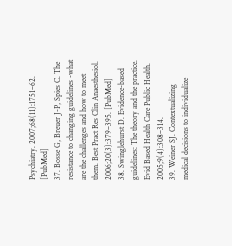Psychiatry. 2007;68(11):1751–62. [PubMed]
37. Bosse G, Breuer J-P, Spies C. The resistance to changing guidelines -what are the challenges and how to meet them. Best Pract Res Clin Anaesthesiol. 2006;20(3):379–395. [PubMed]
38. Swinglehurst D. Evidence-based guidelines: The theory and the practice. Evid Based Health Care Public Health. 2005;9(4):308–314.
39. Weiner SJ. Contextualizing medical decisions to individualize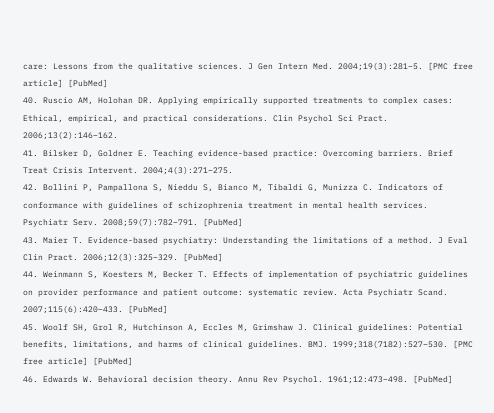care: Lessons from the qualitative sciences. J Gen Intern Med. 2004;19(3):281–5. [PMC free article] [PubMed]
40. Ruscio AM, Holohan DR. Applying empirically supported treatments to complex cases: Ethical, empirical, and practical considerations. Clin Psychol Sci Pract. 2006;13(2):146–162.
41. Bilsker D, Goldner E. Teaching evidence-based practice: Overcoming barriers. Brief Treat Crisis Intervent. 2004;4(3):271–275.
42. Bollini P, Pampallona S, Nieddu S, Bianco M, Tibaldi G, Munizza C. Indicators of conformance with guidelines of schizophrenia treatment in mental health services. Psychiatr Serv. 2008;59(7):782–791. [PubMed]
43. Maier T. Evidence-based psychiatry: Understanding the limitations of a method. J Eval Clin Pract. 2006;12(3):325–329. [PubMed]
44. Weinmann S, Koesters M, Becker T. Effects of implementation of psychiatric guidelines on provider performance and patient outcome: systematic review. Acta Psychiatr Scand. 2007;115(6):420–433. [PubMed]
45. Woolf SH, Grol R, Hutchinson A, Eccles M, Grimshaw J. Clinical guidelines: Potential benefits, limitations, and harms of clinical guidelines. BMJ. 1999;318(7182):527–530. [PMC free article] [PubMed]
46. Edwards W. Behavioral decision theory. Annu Rev Psychol. 1961;12:473–498. [PubMed]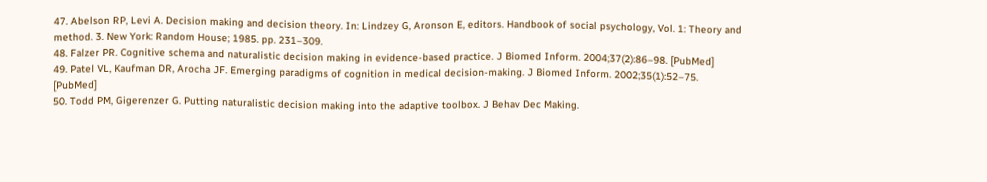47. Abelson RP, Levi A. Decision making and decision theory. In: Lindzey G, Aronson E, editors. Handbook of social psychology, Vol. 1: Theory and method. 3. New York: Random House; 1985. pp. 231–309.
48. Falzer PR. Cognitive schema and naturalistic decision making in evidence-based practice. J Biomed Inform. 2004;37(2):86–98. [PubMed]
49. Patel VL, Kaufman DR, Arocha JF. Emerging paradigms of cognition in medical decision-making. J Biomed Inform. 2002;35(1):52–75. [PubMed]
50. Todd PM, Gigerenzer G. Putting naturalistic decision making into the adaptive toolbox. J Behav Dec Making.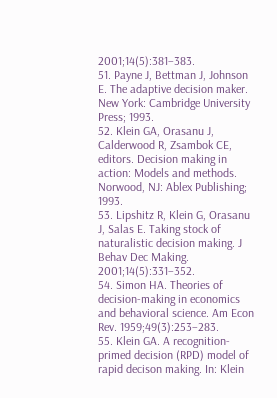2001;14(5):381–383.
51. Payne J, Bettman J, Johnson E. The adaptive decision maker. New York: Cambridge University Press; 1993.
52. Klein GA, Orasanu J, Calderwood R, Zsambok CE, editors. Decision making in action: Models and methods. Norwood, NJ: Ablex Publishing; 1993.
53. Lipshitz R, Klein G, Orasanu J, Salas E. Taking stock of naturalistic decision making. J Behav Dec Making. 2001;14(5):331–352.
54. Simon HA. Theories of decision-making in economics and behavioral science. Am Econ Rev. 1959;49(3):253–283.
55. Klein GA. A recognition-primed decision (RPD) model of rapid decison making. In: Klein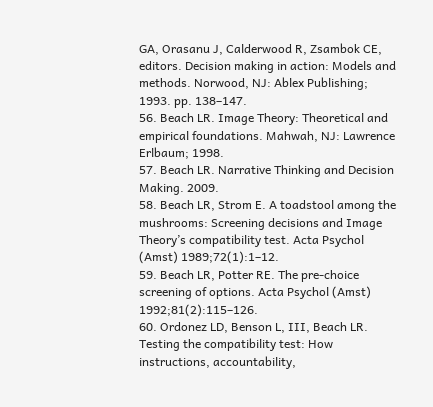GA, Orasanu J, Calderwood R, Zsambok CE, editors. Decision making in action: Models and methods. Norwood, NJ: Ablex Publishing; 1993. pp. 138–147.
56. Beach LR. Image Theory: Theoretical and empirical foundations. Mahwah, NJ: Lawrence Erlbaum; 1998.
57. Beach LR. Narrative Thinking and Decision Making. 2009.
58. Beach LR, Strom E. A toadstool among the mushrooms: Screening decisions and Image Theory’s compatibility test. Acta Psychol (Amst) 1989;72(1):1–12.
59. Beach LR, Potter RE. The pre-choice screening of options. Acta Psychol (Amst) 1992;81(2):115–126.
60. Ordonez LD, Benson L, III, Beach LR. Testing the compatibility test: How instructions, accountability,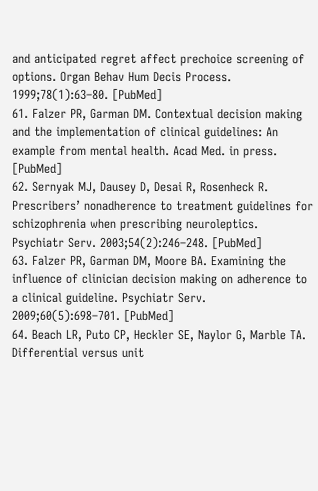and anticipated regret affect prechoice screening of options. Organ Behav Hum Decis Process. 1999;78(1):63–80. [PubMed]
61. Falzer PR, Garman DM. Contextual decision making and the implementation of clinical guidelines: An example from mental health. Acad Med. in press. [PubMed]
62. Sernyak MJ, Dausey D, Desai R, Rosenheck R. Prescribers’ nonadherence to treatment guidelines for schizophrenia when prescribing neuroleptics. Psychiatr Serv. 2003;54(2):246–248. [PubMed]
63. Falzer PR, Garman DM, Moore BA. Examining the influence of clinician decision making on adherence to a clinical guideline. Psychiatr Serv. 2009;60(5):698–701. [PubMed]
64. Beach LR, Puto CP, Heckler SE, Naylor G, Marble TA. Differential versus unit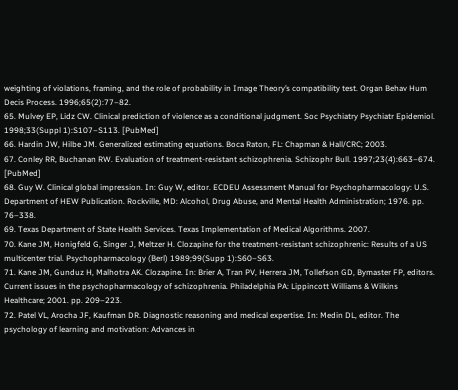weighting of violations, framing, and the role of probability in Image Theory’s compatibility test. Organ Behav Hum Decis Process. 1996;65(2):77–82.
65. Mulvey EP, Lidz CW. Clinical prediction of violence as a conditional judgment. Soc Psychiatry Psychiatr Epidemiol. 1998;33(Suppl 1):S107–S113. [PubMed]
66. Hardin JW, Hilbe JM. Generalized estimating equations. Boca Raton, FL: Chapman & Hall/CRC; 2003.
67. Conley RR, Buchanan RW. Evaluation of treatment-resistant schizophrenia. Schizophr Bull. 1997;23(4):663–674. [PubMed]
68. Guy W. Clinical global impression. In: Guy W, editor. ECDEU Assessment Manual for Psychopharmacology: U.S. Department of HEW Publication. Rockville, MD: Alcohol, Drug Abuse, and Mental Health Administration; 1976. pp. 76–338.
69. Texas Department of State Health Services. Texas Implementation of Medical Algorithms. 2007.
70. Kane JM, Honigfeld G, Singer J, Meltzer H. Clozapine for the treatment-resistant schizophrenic: Results of a US multicenter trial. Psychopharmacology (Berl) 1989;99(Supp 1):S60–S63.
71. Kane JM, Gunduz H, Malhotra AK. Clozapine. In: Brier A, Tran PV, Herrera JM, Tollefson GD, Bymaster FP, editors. Current issues in the psychopharmacology of schizophrenia. Philadelphia PA: Lippincott Williams & Wilkins Healthcare; 2001. pp. 209–223.
72. Patel VL, Arocha JF, Kaufman DR. Diagnostic reasoning and medical expertise. In: Medin DL, editor. The psychology of learning and motivation: Advances in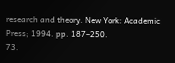research and theory. New York: Academic Press; 1994. pp. 187–250.
73.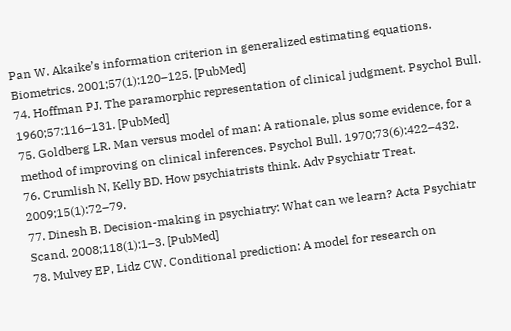Pan W. Akaike’s information criterion in generalized estimating equations. Biometrics. 2001;57(1):120–125. [PubMed]
74. Hoffman PJ. The paramorphic representation of clinical judgment. Psychol Bull. 1960;57:116–131. [PubMed]
75. Goldberg LR. Man versus model of man: A rationale, plus some evidence, for a method of improving on clinical inferences. Psychol Bull. 1970;73(6):422–432.
76. Crumlish N, Kelly BD. How psychiatrists think. Adv Psychiatr Treat. 2009;15(1):72–79.
77. Dinesh B. Decision-making in psychiatry: What can we learn? Acta Psychiatr Scand. 2008;118(1):1–3. [PubMed]
78. Mulvey EP, Lidz CW. Conditional prediction: A model for research on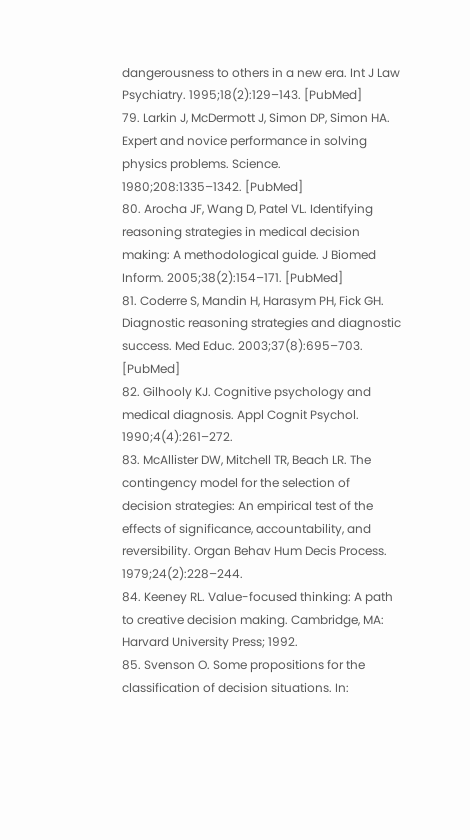dangerousness to others in a new era. Int J Law Psychiatry. 1995;18(2):129–143. [PubMed]
79. Larkin J, McDermott J, Simon DP, Simon HA. Expert and novice performance in solving physics problems. Science. 1980;208:1335–1342. [PubMed]
80. Arocha JF, Wang D, Patel VL. Identifying reasoning strategies in medical decision making: A methodological guide. J Biomed Inform. 2005;38(2):154–171. [PubMed]
81. Coderre S, Mandin H, Harasym PH, Fick GH. Diagnostic reasoning strategies and diagnostic success. Med Educ. 2003;37(8):695–703. [PubMed]
82. Gilhooly KJ. Cognitive psychology and medical diagnosis. Appl Cognit Psychol. 1990;4(4):261–272.
83. McAllister DW, Mitchell TR, Beach LR. The contingency model for the selection of decision strategies: An empirical test of the effects of significance, accountability, and reversibility. Organ Behav Hum Decis Process. 1979;24(2):228–244.
84. Keeney RL. Value-focused thinking: A path to creative decision making. Cambridge, MA: Harvard University Press; 1992.
85. Svenson O. Some propositions for the classification of decision situations. In: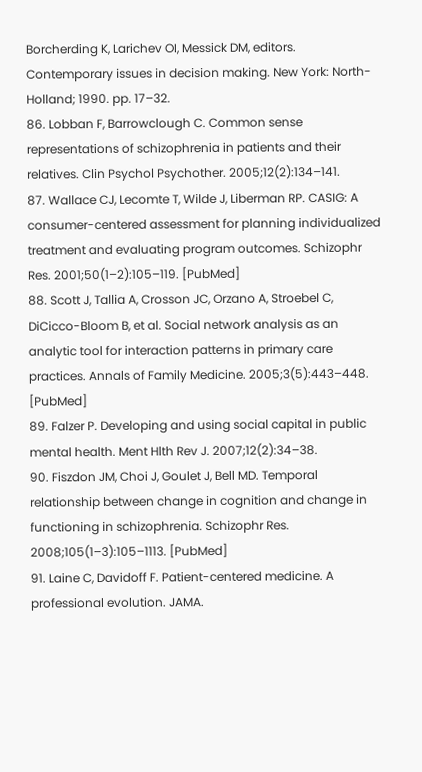Borcherding K, Larichev OI, Messick DM, editors. Contemporary issues in decision making. New York: North-Holland; 1990. pp. 17–32.
86. Lobban F, Barrowclough C. Common sense representations of schizophrenia in patients and their relatives. Clin Psychol Psychother. 2005;12(2):134–141.
87. Wallace CJ, Lecomte T, Wilde J, Liberman RP. CASIG: A consumer-centered assessment for planning individualized treatment and evaluating program outcomes. Schizophr Res. 2001;50(1–2):105–119. [PubMed]
88. Scott J, Tallia A, Crosson JC, Orzano A, Stroebel C, DiCicco-Bloom B, et al. Social network analysis as an analytic tool for interaction patterns in primary care practices. Annals of Family Medicine. 2005;3(5):443–448. [PubMed]
89. Falzer P. Developing and using social capital in public mental health. Ment Hlth Rev J. 2007;12(2):34–38.
90. Fiszdon JM, Choi J, Goulet J, Bell MD. Temporal relationship between change in cognition and change in functioning in schizophrenia. Schizophr Res. 2008;105(1–3):105–1113. [PubMed]
91. Laine C, Davidoff F. Patient-centered medicine. A professional evolution. JAMA.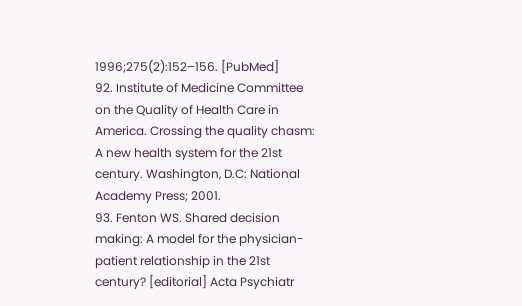1996;275(2):152–156. [PubMed]
92. Institute of Medicine Committee on the Quality of Health Care in America. Crossing the quality chasm: A new health system for the 21st century. Washington, D.C: National Academy Press; 2001.
93. Fenton WS. Shared decision making: A model for the physician-patient relationship in the 21st century? [editorial] Acta Psychiatr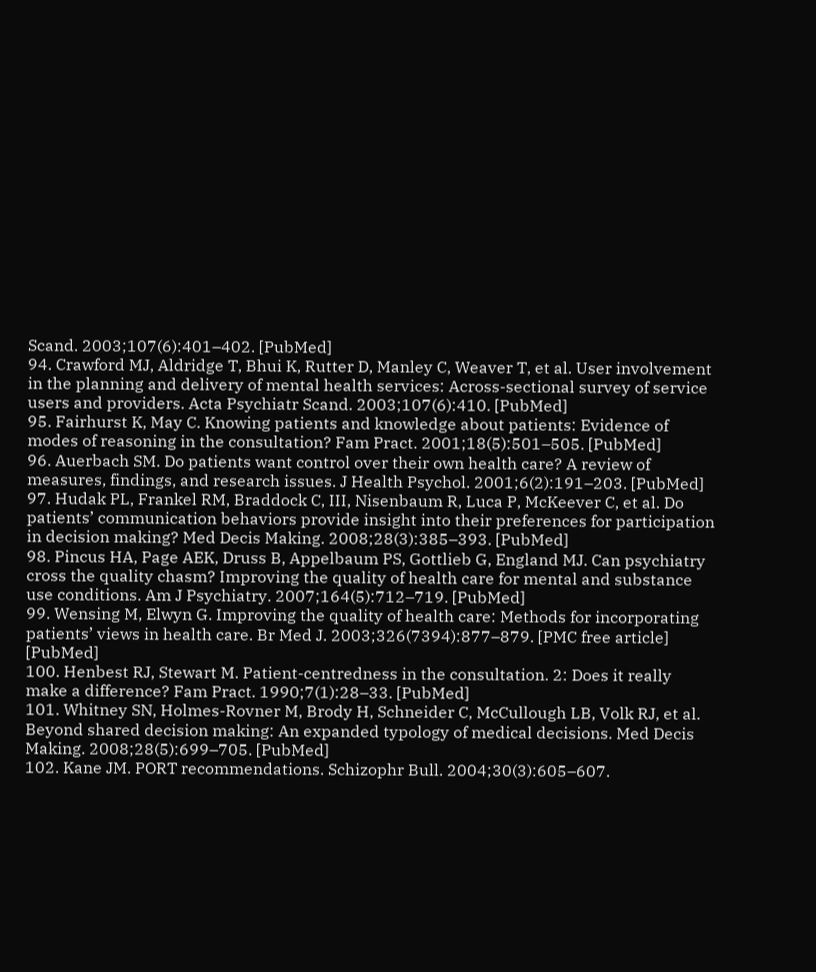Scand. 2003;107(6):401–402. [PubMed]
94. Crawford MJ, Aldridge T, Bhui K, Rutter D, Manley C, Weaver T, et al. User involvement in the planning and delivery of mental health services: Across-sectional survey of service users and providers. Acta Psychiatr Scand. 2003;107(6):410. [PubMed]
95. Fairhurst K, May C. Knowing patients and knowledge about patients: Evidence of modes of reasoning in the consultation? Fam Pract. 2001;18(5):501–505. [PubMed]
96. Auerbach SM. Do patients want control over their own health care? A review of measures, findings, and research issues. J Health Psychol. 2001;6(2):191–203. [PubMed]
97. Hudak PL, Frankel RM, Braddock C, III, Nisenbaum R, Luca P, McKeever C, et al. Do patients’ communication behaviors provide insight into their preferences for participation in decision making? Med Decis Making. 2008;28(3):385–393. [PubMed]
98. Pincus HA, Page AEK, Druss B, Appelbaum PS, Gottlieb G, England MJ. Can psychiatry cross the quality chasm? Improving the quality of health care for mental and substance use conditions. Am J Psychiatry. 2007;164(5):712–719. [PubMed]
99. Wensing M, Elwyn G. Improving the quality of health care: Methods for incorporating patients’ views in health care. Br Med J. 2003;326(7394):877–879. [PMC free article] [PubMed]
100. Henbest RJ, Stewart M. Patient-centredness in the consultation. 2: Does it really make a difference? Fam Pract. 1990;7(1):28–33. [PubMed]
101. Whitney SN, Holmes-Rovner M, Brody H, Schneider C, McCullough LB, Volk RJ, et al. Beyond shared decision making: An expanded typology of medical decisions. Med Decis Making. 2008;28(5):699–705. [PubMed]
102. Kane JM. PORT recommendations. Schizophr Bull. 2004;30(3):605–607.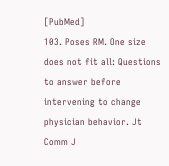[PubMed]
103. Poses RM. One size does not fit all: Questions to answer before intervening to change physician behavior. Jt Comm J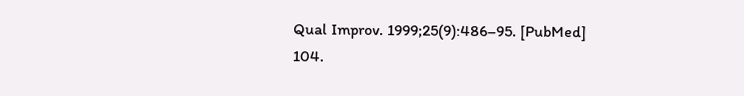Qual Improv. 1999;25(9):486–95. [PubMed]
104.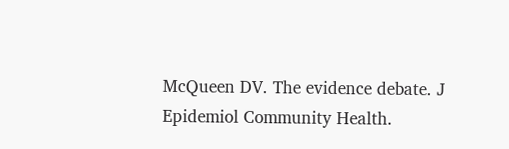McQueen DV. The evidence debate. J Epidemiol Community Health.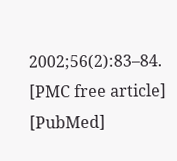2002;56(2):83–84. [PMC free article] [PubMed]